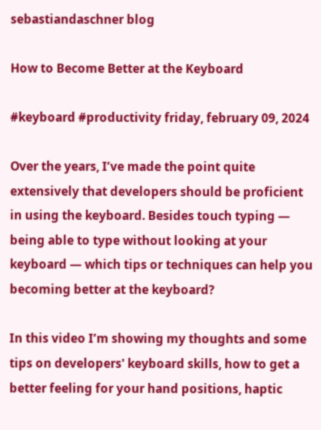sebastiandaschner blog

How to Become Better at the Keyboard

#keyboard #productivity friday, february 09, 2024

Over the years, I’ve made the point quite extensively that developers should be proficient in using the keyboard. Besides touch typing — being able to type without looking at your keyboard — which tips or techniques can help you becoming better at the keyboard?

In this video I’m showing my thoughts and some tips on developers' keyboard skills, how to get a better feeling for your hand positions, haptic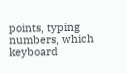points, typing numbers, which keyboard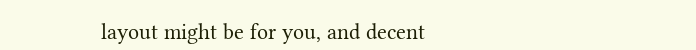layout might be for you, and decent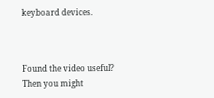keyboard devices.



Found the video useful? Then you might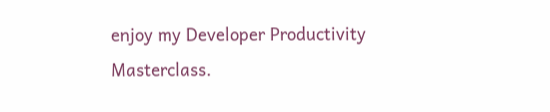enjoy my Developer Productivity Masterclass.